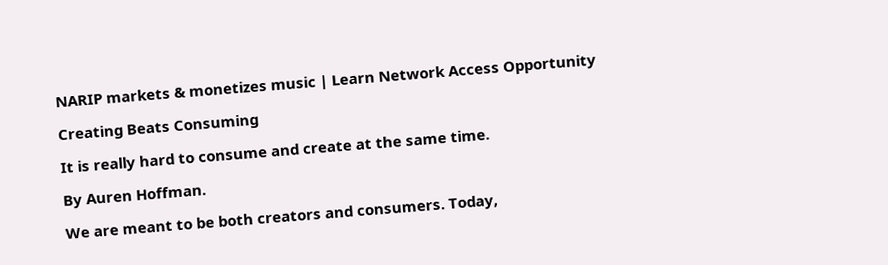NARIP markets & monetizes music | Learn Network Access Opportunity

Creating Beats Consuming

It is really hard to consume and create at the same time.

By Auren Hoffman.

We are meant to be both creators and consumers. Today,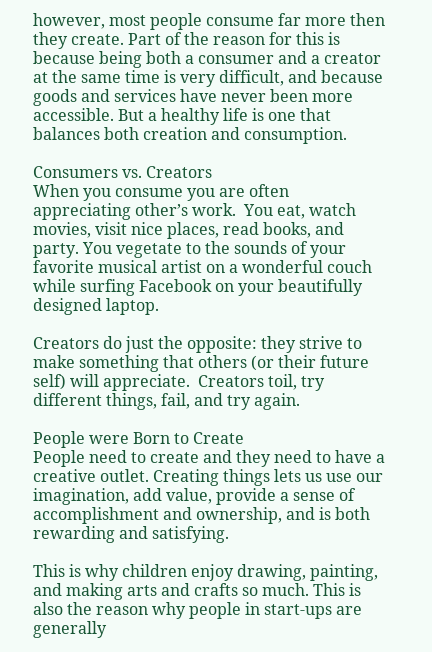however, most people consume far more then they create. Part of the reason for this is because being both a consumer and a creator at the same time is very difficult, and because goods and services have never been more accessible. But a healthy life is one that balances both creation and consumption.

Consumers vs. Creators
When you consume you are often appreciating other’s work.  You eat, watch movies, visit nice places, read books, and party. You vegetate to the sounds of your favorite musical artist on a wonderful couch while surfing Facebook on your beautifully designed laptop.

Creators do just the opposite: they strive to make something that others (or their future self) will appreciate.  Creators toil, try different things, fail, and try again.

People were Born to Create
People need to create and they need to have a creative outlet. Creating things lets us use our imagination, add value, provide a sense of accomplishment and ownership, and is both rewarding and satisfying.

This is why children enjoy drawing, painting, and making arts and crafts so much. This is also the reason why people in start-ups are generally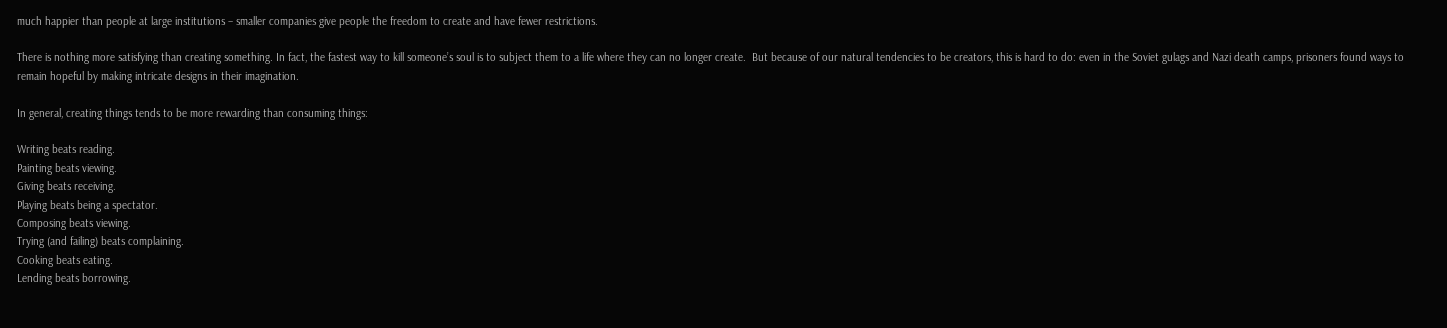much happier than people at large institutions – smaller companies give people the freedom to create and have fewer restrictions.

There is nothing more satisfying than creating something. In fact, the fastest way to kill someone’s soul is to subject them to a life where they can no longer create.  But because of our natural tendencies to be creators, this is hard to do: even in the Soviet gulags and Nazi death camps, prisoners found ways to remain hopeful by making intricate designs in their imagination.

In general, creating things tends to be more rewarding than consuming things:

Writing beats reading.
Painting beats viewing.
Giving beats receiving.
Playing beats being a spectator.
Composing beats viewing.
Trying (and failing) beats complaining.
Cooking beats eating.
Lending beats borrowing.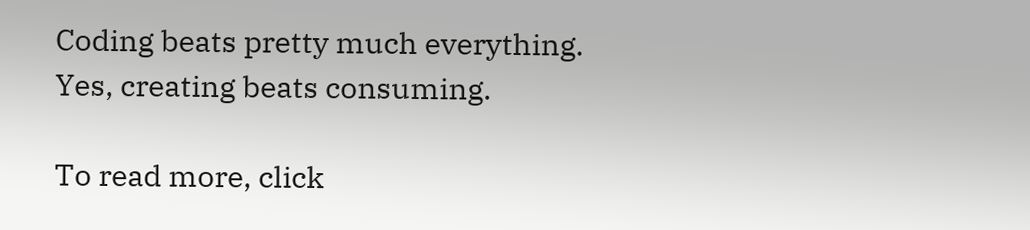Coding beats pretty much everything.
Yes, creating beats consuming.

To read more, click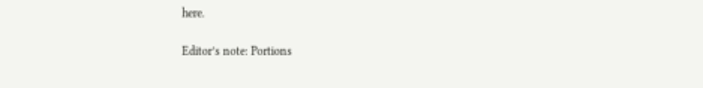here.

Editor’s note: Portions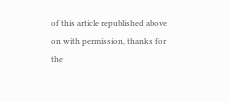of this article republished above on with permission, thanks for the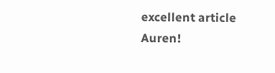excellent article Auren!